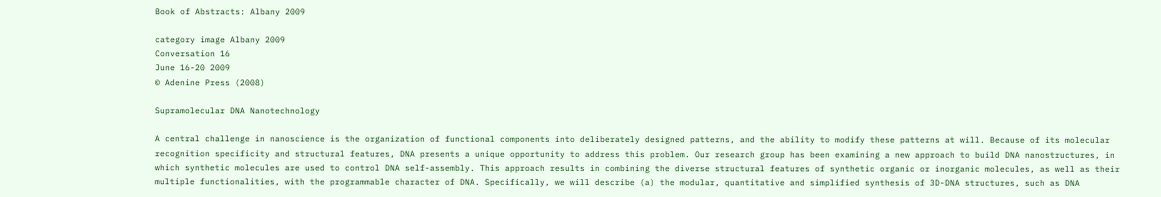Book of Abstracts: Albany 2009

category image Albany 2009
Conversation 16
June 16-20 2009
© Adenine Press (2008)

Supramolecular DNA Nanotechnology

A central challenge in nanoscience is the organization of functional components into deliberately designed patterns, and the ability to modify these patterns at will. Because of its molecular recognition specificity and structural features, DNA presents a unique opportunity to address this problem. Our research group has been examining a new approach to build DNA nanostructures, in which synthetic molecules are used to control DNA self-assembly. This approach results in combining the diverse structural features of synthetic organic or inorganic molecules, as well as their multiple functionalities, with the programmable character of DNA. Specifically, we will describe (a) the modular, quantitative and simplified synthesis of 3D-DNA structures, such as DNA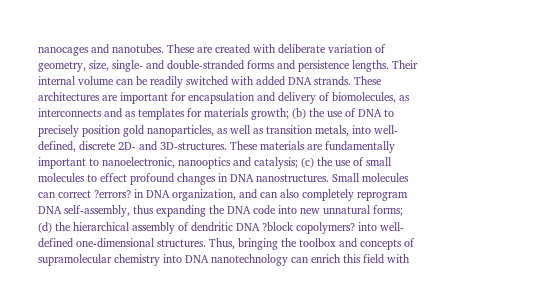nanocages and nanotubes. These are created with deliberate variation of geometry, size, single- and double-stranded forms and persistence lengths. Their internal volume can be readily switched with added DNA strands. These architectures are important for encapsulation and delivery of biomolecules, as interconnects and as templates for materials growth; (b) the use of DNA to precisely position gold nanoparticles, as well as transition metals, into well-defined, discrete 2D- and 3D-structures. These materials are fundamentally important to nanoelectronic, nanooptics and catalysis; (c) the use of small molecules to effect profound changes in DNA nanostructures. Small molecules can correct ?errors? in DNA organization, and can also completely reprogram DNA self-assembly, thus expanding the DNA code into new unnatural forms; (d) the hierarchical assembly of dendritic DNA ?block copolymers? into well-defined one-dimensional structures. Thus, bringing the toolbox and concepts of supramolecular chemistry into DNA nanotechnology can enrich this field with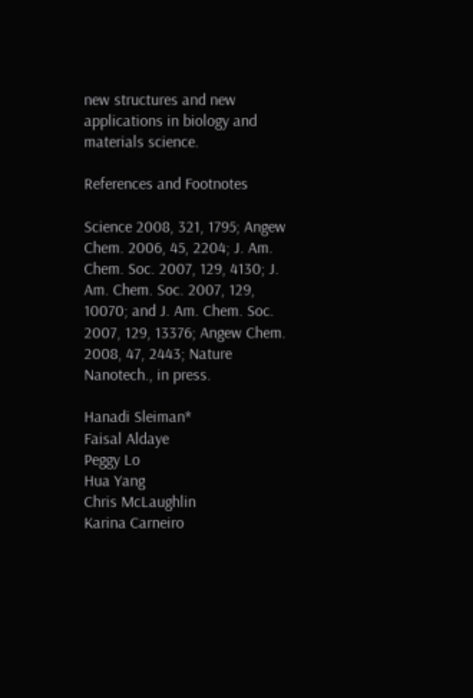new structures and new applications in biology and materials science.

References and Footnotes

Science 2008, 321, 1795; Angew Chem. 2006, 45, 2204; J. Am. Chem. Soc. 2007, 129, 4130; J. Am. Chem. Soc. 2007, 129, 10070; and J. Am. Chem. Soc. 2007, 129, 13376; Angew Chem. 2008, 47, 2443; Nature Nanotech., in press.

Hanadi Sleiman*
Faisal Aldaye
Peggy Lo
Hua Yang
Chris McLaughlin
Karina Carneiro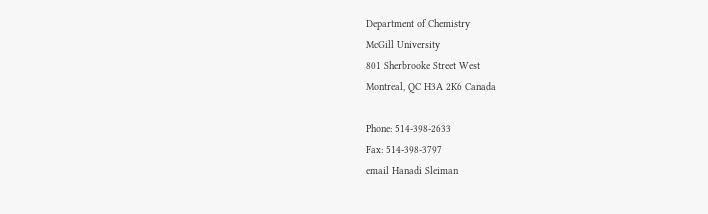Department of Chemistry
McGill University
801 Sherbrooke Street West
Montreal, QC H3A 2K6 Canada

Phone: 514-398-2633
Fax: 514-398-3797
email Hanadi Sleiman